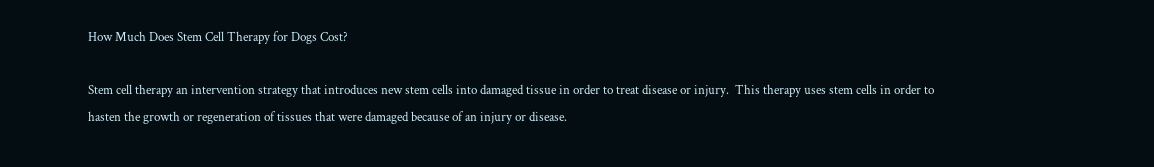How Much Does Stem Cell Therapy for Dogs Cost?

Stem cell therapy an intervention strategy that introduces new stem cells into damaged tissue in order to treat disease or injury.  This therapy uses stem cells in order to hasten the growth or regeneration of tissues that were damaged because of an injury or disease.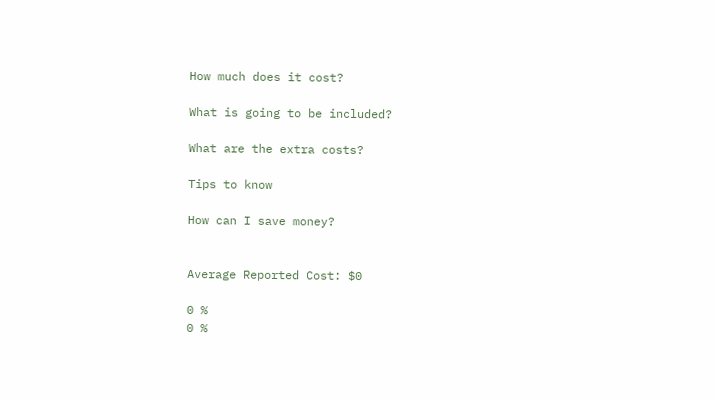How much does it cost?

What is going to be included?

What are the extra costs?

Tips to know

How can I save money?


Average Reported Cost: $0

0 %
0 %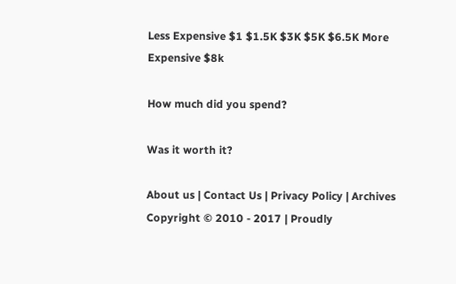Less Expensive $1 $1.5K $3K $5K $6.5K More Expensive $8k

How much did you spend?

Was it worth it?

About us | Contact Us | Privacy Policy | Archives
Copyright © 2010 - 2017 | Proudly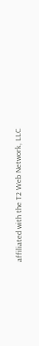affiliated with the T2 Web Network, LLC